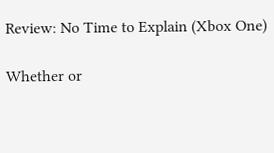Review: No Time to Explain (Xbox One)

Whether or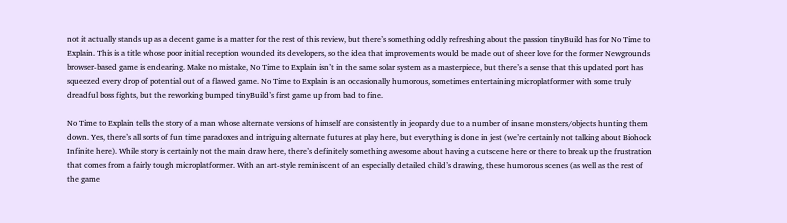not it actually stands up as a decent game is a matter for the rest of this review, but there’s something oddly refreshing about the passion tinyBuild has for No Time to Explain. This is a title whose poor initial reception wounded its developers, so the idea that improvements would be made out of sheer love for the former Newgrounds browser-based game is endearing. Make no mistake, No Time to Explain isn’t in the same solar system as a masterpiece, but there’s a sense that this updated port has squeezed every drop of potential out of a flawed game. No Time to Explain is an occasionally humorous, sometimes entertaining microplatformer with some truly dreadful boss fights, but the reworking bumped tinyBuild’s first game up from bad to fine.

No Time to Explain tells the story of a man whose alternate versions of himself are consistently in jeopardy due to a number of insane monsters/objects hunting them down. Yes, there’s all sorts of fun time paradoxes and intriguing alternate futures at play here, but everything is done in jest (we’re certainly not talking about Biohock Infinite here). While story is certainly not the main draw here, there’s definitely something awesome about having a cutscene here or there to break up the frustration that comes from a fairly tough microplatformer. With an art-style reminiscent of an especially detailed child’s drawing, these humorous scenes (as well as the rest of the game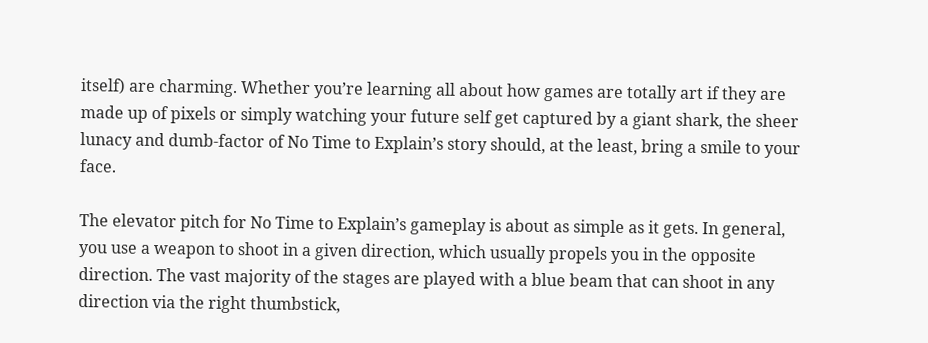itself) are charming. Whether you’re learning all about how games are totally art if they are made up of pixels or simply watching your future self get captured by a giant shark, the sheer lunacy and dumb-factor of No Time to Explain’s story should, at the least, bring a smile to your face.

The elevator pitch for No Time to Explain’s gameplay is about as simple as it gets. In general, you use a weapon to shoot in a given direction, which usually propels you in the opposite direction. The vast majority of the stages are played with a blue beam that can shoot in any direction via the right thumbstick,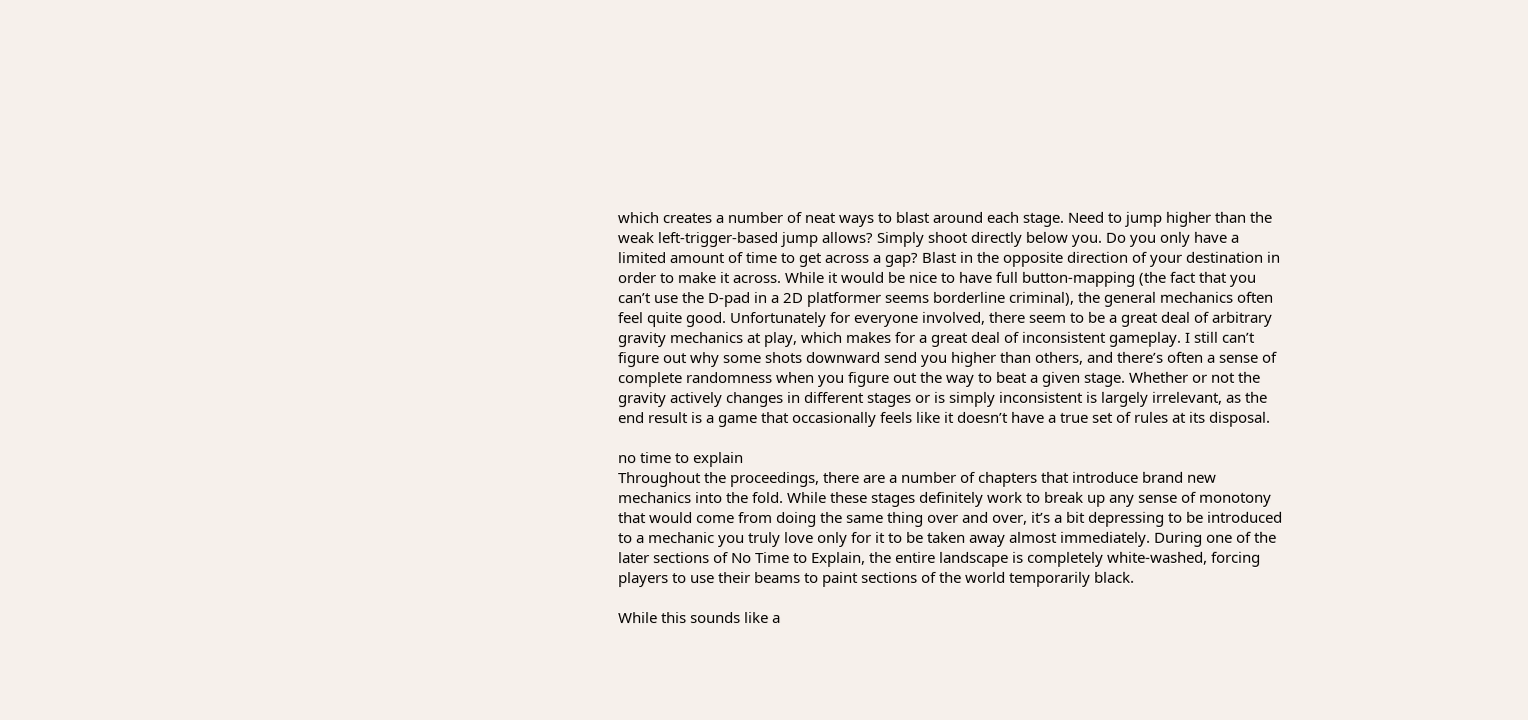which creates a number of neat ways to blast around each stage. Need to jump higher than the weak left-trigger-based jump allows? Simply shoot directly below you. Do you only have a limited amount of time to get across a gap? Blast in the opposite direction of your destination in order to make it across. While it would be nice to have full button-mapping (the fact that you can’t use the D-pad in a 2D platformer seems borderline criminal), the general mechanics often feel quite good. Unfortunately for everyone involved, there seem to be a great deal of arbitrary gravity mechanics at play, which makes for a great deal of inconsistent gameplay. I still can’t figure out why some shots downward send you higher than others, and there’s often a sense of complete randomness when you figure out the way to beat a given stage. Whether or not the gravity actively changes in different stages or is simply inconsistent is largely irrelevant, as the end result is a game that occasionally feels like it doesn’t have a true set of rules at its disposal.

no time to explain
Throughout the proceedings, there are a number of chapters that introduce brand new mechanics into the fold. While these stages definitely work to break up any sense of monotony that would come from doing the same thing over and over, it’s a bit depressing to be introduced to a mechanic you truly love only for it to be taken away almost immediately. During one of the later sections of No Time to Explain, the entire landscape is completely white-washed, forcing players to use their beams to paint sections of the world temporarily black.

While this sounds like a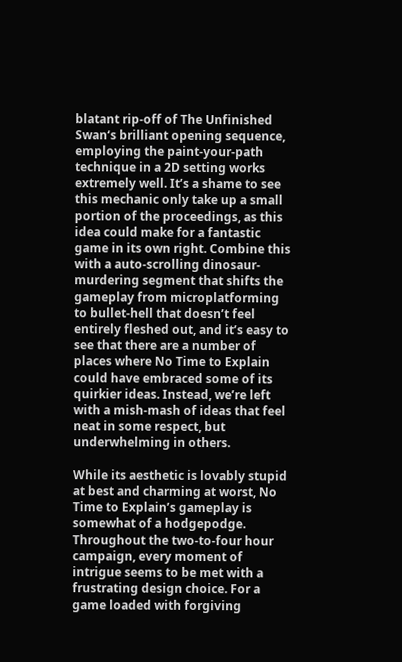blatant rip-off of The Unfinished Swan‘s brilliant opening sequence, employing the paint-your-path technique in a 2D setting works extremely well. It’s a shame to see this mechanic only take up a small portion of the proceedings, as this idea could make for a fantastic game in its own right. Combine this with a auto-scrolling dinosaur-murdering segment that shifts the gameplay from microplatforming to bullet-hell that doesn’t feel entirely fleshed out, and it’s easy to see that there are a number of places where No Time to Explain could have embraced some of its quirkier ideas. Instead, we’re left with a mish-mash of ideas that feel neat in some respect, but underwhelming in others.

While its aesthetic is lovably stupid at best and charming at worst, No Time to Explain’s gameplay is somewhat of a hodgepodge. Throughout the two-to-four hour campaign, every moment of intrigue seems to be met with a frustrating design choice. For a game loaded with forgiving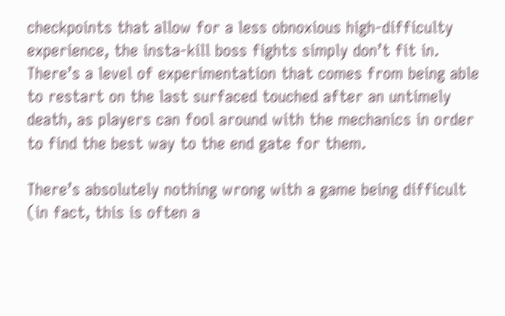checkpoints that allow for a less obnoxious high-difficulty experience, the insta-kill boss fights simply don’t fit in. There’s a level of experimentation that comes from being able to restart on the last surfaced touched after an untimely death, as players can fool around with the mechanics in order to find the best way to the end gate for them.

There’s absolutely nothing wrong with a game being difficult (in fact, this is often a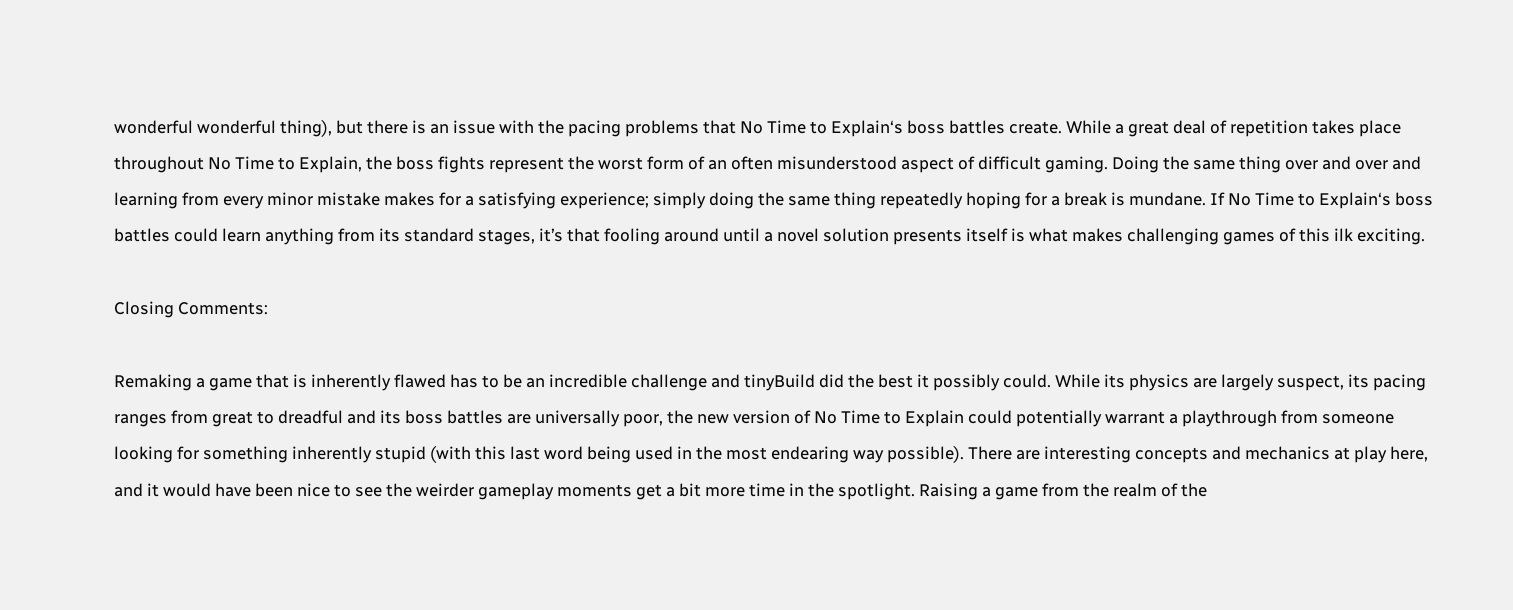wonderful wonderful thing), but there is an issue with the pacing problems that No Time to Explain‘s boss battles create. While a great deal of repetition takes place throughout No Time to Explain, the boss fights represent the worst form of an often misunderstood aspect of difficult gaming. Doing the same thing over and over and learning from every minor mistake makes for a satisfying experience; simply doing the same thing repeatedly hoping for a break is mundane. If No Time to Explain‘s boss battles could learn anything from its standard stages, it’s that fooling around until a novel solution presents itself is what makes challenging games of this ilk exciting.

Closing Comments:

Remaking a game that is inherently flawed has to be an incredible challenge and tinyBuild did the best it possibly could. While its physics are largely suspect, its pacing ranges from great to dreadful and its boss battles are universally poor, the new version of No Time to Explain could potentially warrant a playthrough from someone looking for something inherently stupid (with this last word being used in the most endearing way possible). There are interesting concepts and mechanics at play here, and it would have been nice to see the weirder gameplay moments get a bit more time in the spotlight. Raising a game from the realm of the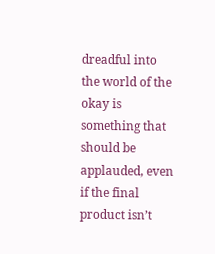dreadful into the world of the okay is something that should be applauded, even if the final product isn’t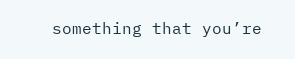something that you’re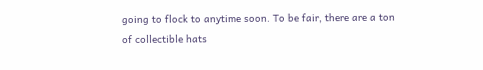going to flock to anytime soon. To be fair, there are a ton of collectible hats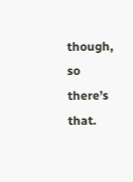though, so there’s that.